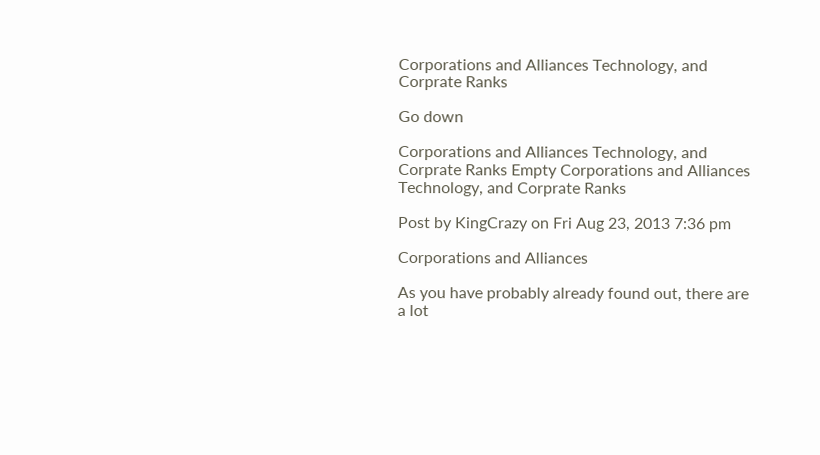Corporations and Alliances Technology, and Corprate Ranks

Go down

Corporations and Alliances Technology, and Corprate Ranks Empty Corporations and Alliances Technology, and Corprate Ranks

Post by KingCrazy on Fri Aug 23, 2013 7:36 pm

Corporations and Alliances

As you have probably already found out, there are a lot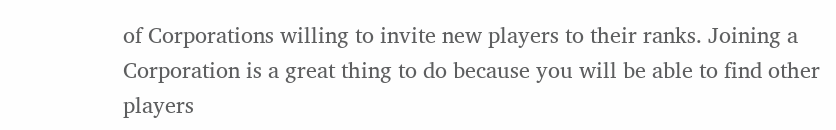of Corporations willing to invite new players to their ranks. Joining a Corporation is a great thing to do because you will be able to find other players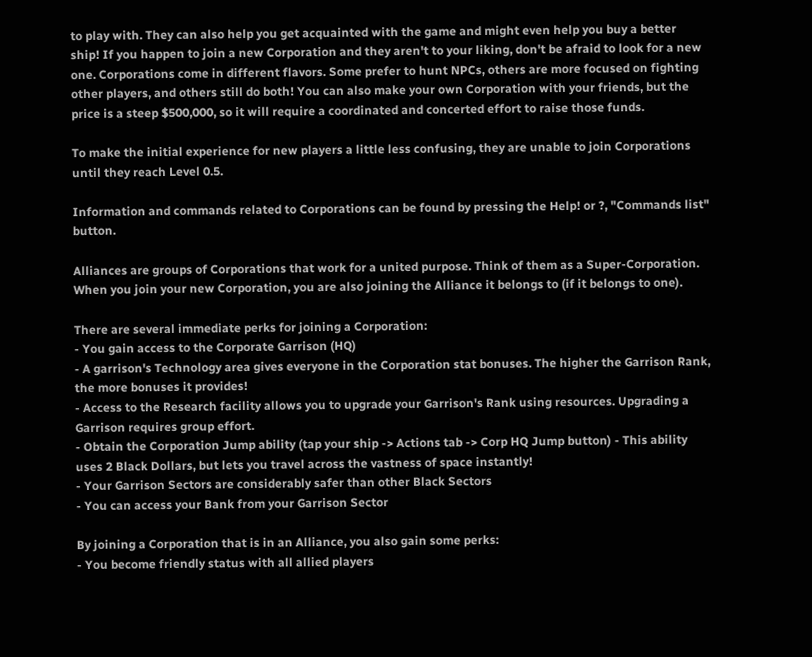to play with. They can also help you get acquainted with the game and might even help you buy a better ship! If you happen to join a new Corporation and they aren't to your liking, don't be afraid to look for a new one. Corporations come in different flavors. Some prefer to hunt NPCs, others are more focused on fighting other players, and others still do both! You can also make your own Corporation with your friends, but the price is a steep $500,000, so it will require a coordinated and concerted effort to raise those funds.

To make the initial experience for new players a little less confusing, they are unable to join Corporations until they reach Level 0.5.

Information and commands related to Corporations can be found by pressing the Help! or ?, "Commands list" button.

Alliances are groups of Corporations that work for a united purpose. Think of them as a Super-Corporation. When you join your new Corporation, you are also joining the Alliance it belongs to (if it belongs to one).

There are several immediate perks for joining a Corporation:
- You gain access to the Corporate Garrison (HQ)
- A garrison's Technology area gives everyone in the Corporation stat bonuses. The higher the Garrison Rank, the more bonuses it provides!
- Access to the Research facility allows you to upgrade your Garrison's Rank using resources. Upgrading a Garrison requires group effort.
- Obtain the Corporation Jump ability (tap your ship -> Actions tab -> Corp HQ Jump button) - This ability uses 2 Black Dollars, but lets you travel across the vastness of space instantly!
- Your Garrison Sectors are considerably safer than other Black Sectors
- You can access your Bank from your Garrison Sector

By joining a Corporation that is in an Alliance, you also gain some perks:
- You become friendly status with all allied players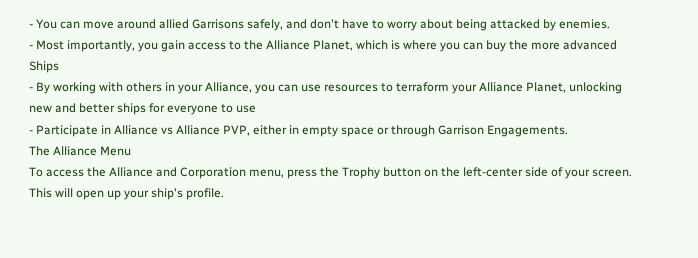- You can move around allied Garrisons safely, and don't have to worry about being attacked by enemies.
- Most importantly, you gain access to the Alliance Planet, which is where you can buy the more advanced Ships
- By working with others in your Alliance, you can use resources to terraform your Alliance Planet, unlocking new and better ships for everyone to use
- Participate in Alliance vs Alliance PVP, either in empty space or through Garrison Engagements.
The Alliance Menu
To access the Alliance and Corporation menu, press the Trophy button on the left-center side of your screen. This will open up your ship's profile.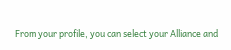From your profile, you can select your Alliance and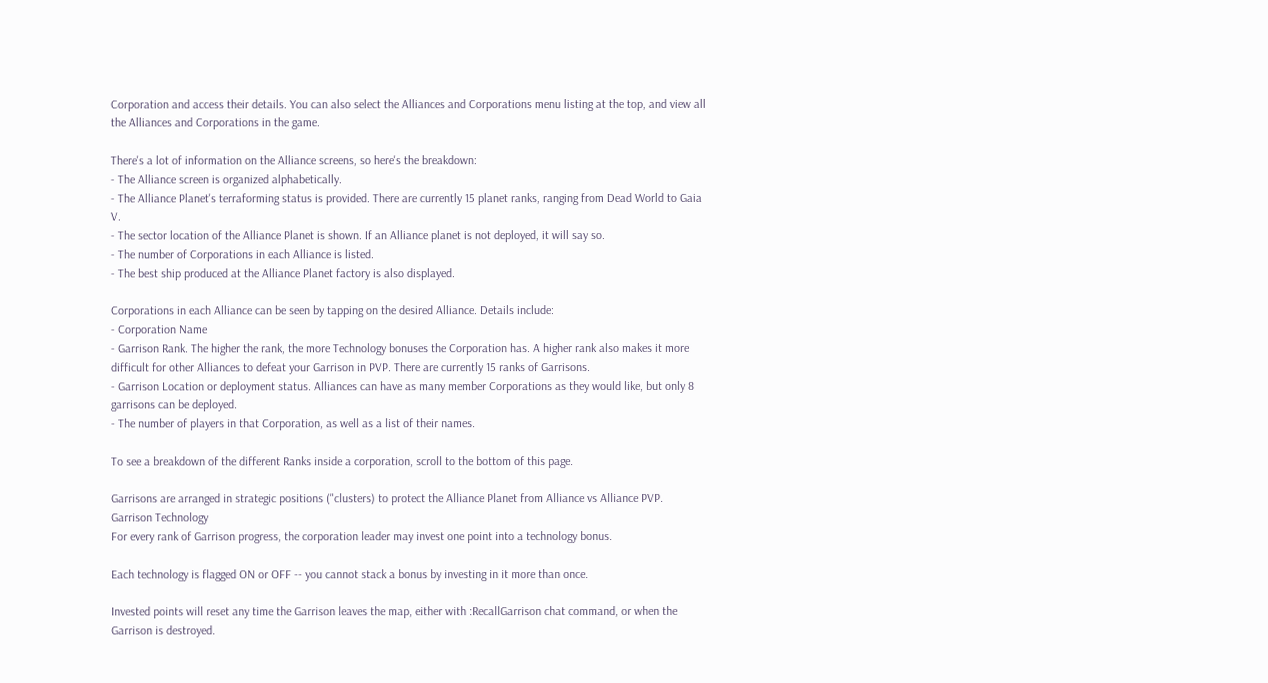Corporation and access their details. You can also select the Alliances and Corporations menu listing at the top, and view all the Alliances and Corporations in the game.

There's a lot of information on the Alliance screens, so here's the breakdown:
- The Alliance screen is organized alphabetically.
- The Alliance Planet's terraforming status is provided. There are currently 15 planet ranks, ranging from Dead World to Gaia V.
- The sector location of the Alliance Planet is shown. If an Alliance planet is not deployed, it will say so.
- The number of Corporations in each Alliance is listed.
- The best ship produced at the Alliance Planet factory is also displayed.

Corporations in each Alliance can be seen by tapping on the desired Alliance. Details include:
- Corporation Name
- Garrison Rank. The higher the rank, the more Technology bonuses the Corporation has. A higher rank also makes it more difficult for other Alliances to defeat your Garrison in PVP. There are currently 15 ranks of Garrisons.
- Garrison Location or deployment status. Alliances can have as many member Corporations as they would like, but only 8 garrisons can be deployed.
- The number of players in that Corporation, as well as a list of their names.

To see a breakdown of the different Ranks inside a corporation, scroll to the bottom of this page.

Garrisons are arranged in strategic positions ("clusters) to protect the Alliance Planet from Alliance vs Alliance PVP.
Garrison Technology
For every rank of Garrison progress, the corporation leader may invest one point into a technology bonus.

Each technology is flagged ON or OFF -- you cannot stack a bonus by investing in it more than once.

Invested points will reset any time the Garrison leaves the map, either with :RecallGarrison chat command, or when the Garrison is destroyed.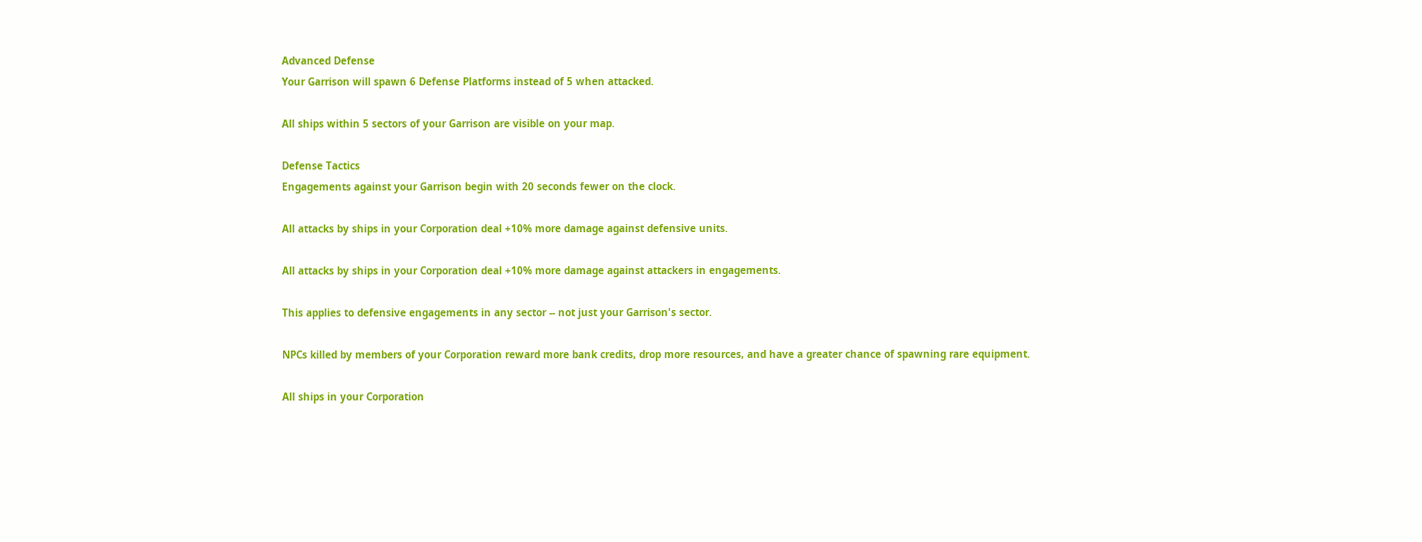Advanced Defense
Your Garrison will spawn 6 Defense Platforms instead of 5 when attacked.

All ships within 5 sectors of your Garrison are visible on your map.

Defense Tactics
Engagements against your Garrison begin with 20 seconds fewer on the clock.

All attacks by ships in your Corporation deal +10% more damage against defensive units.

All attacks by ships in your Corporation deal +10% more damage against attackers in engagements.

This applies to defensive engagements in any sector -- not just your Garrison's sector.

NPCs killed by members of your Corporation reward more bank credits, drop more resources, and have a greater chance of spawning rare equipment.

All ships in your Corporation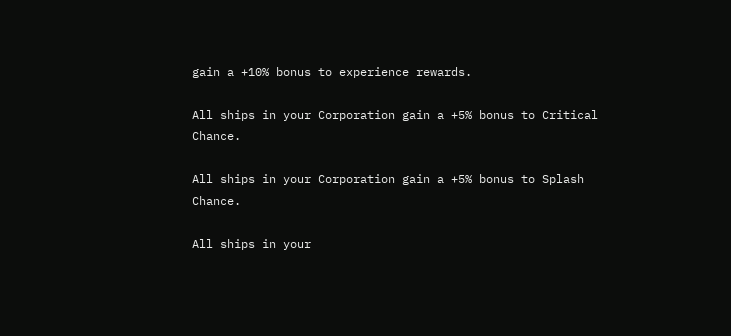gain a +10% bonus to experience rewards.

All ships in your Corporation gain a +5% bonus to Critical Chance.

All ships in your Corporation gain a +5% bonus to Splash Chance.

All ships in your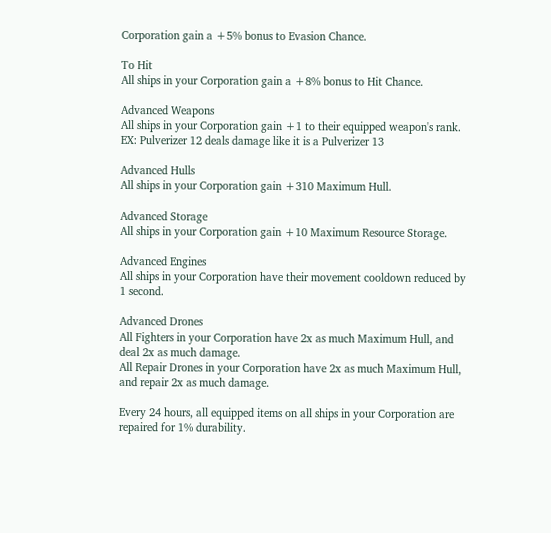Corporation gain a +5% bonus to Evasion Chance.

To Hit
All ships in your Corporation gain a +8% bonus to Hit Chance.

Advanced Weapons
All ships in your Corporation gain +1 to their equipped weapon's rank.
EX: Pulverizer 12 deals damage like it is a Pulverizer 13

Advanced Hulls
All ships in your Corporation gain +310 Maximum Hull.

Advanced Storage
All ships in your Corporation gain +10 Maximum Resource Storage.

Advanced Engines
All ships in your Corporation have their movement cooldown reduced by 1 second.

Advanced Drones
All Fighters in your Corporation have 2x as much Maximum Hull, and deal 2x as much damage.
All Repair Drones in your Corporation have 2x as much Maximum Hull, and repair 2x as much damage.

Every 24 hours, all equipped items on all ships in your Corporation are repaired for 1% durability.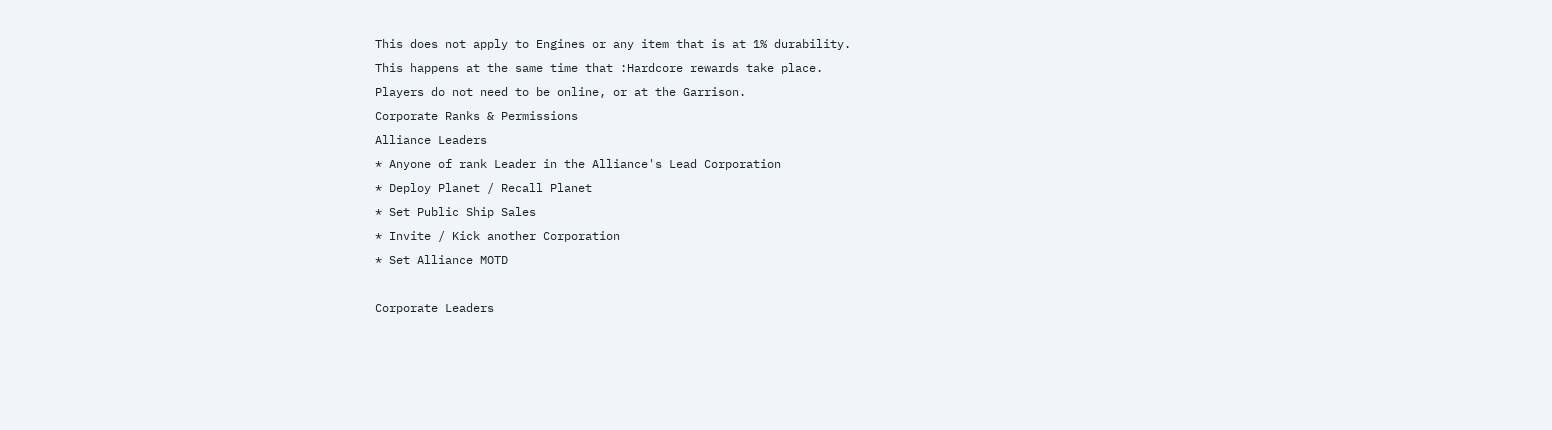This does not apply to Engines or any item that is at 1% durability.
This happens at the same time that :Hardcore rewards take place.
Players do not need to be online, or at the Garrison.
Corporate Ranks & Permissions
Alliance Leaders
* Anyone of rank Leader in the Alliance's Lead Corporation
* Deploy Planet / Recall Planet
* Set Public Ship Sales
* Invite / Kick another Corporation
* Set Alliance MOTD

Corporate Leaders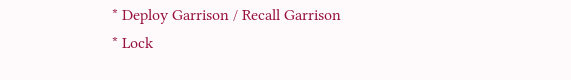* Deploy Garrison / Recall Garrison
* Lock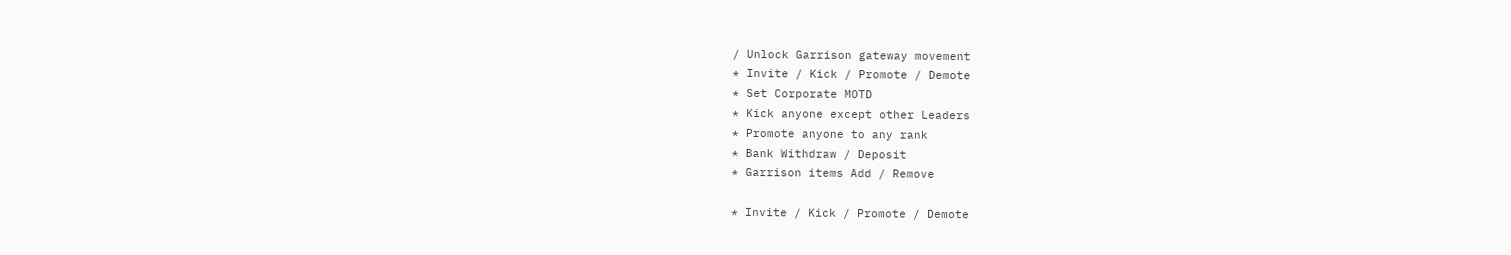/ Unlock Garrison gateway movement
* Invite / Kick / Promote / Demote
* Set Corporate MOTD
* Kick anyone except other Leaders
* Promote anyone to any rank
* Bank Withdraw / Deposit
* Garrison items Add / Remove

* Invite / Kick / Promote / Demote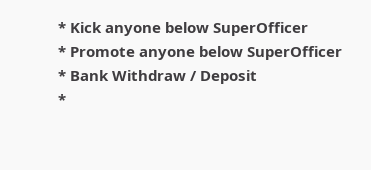* Kick anyone below SuperOfficer
* Promote anyone below SuperOfficer
* Bank Withdraw / Deposit
*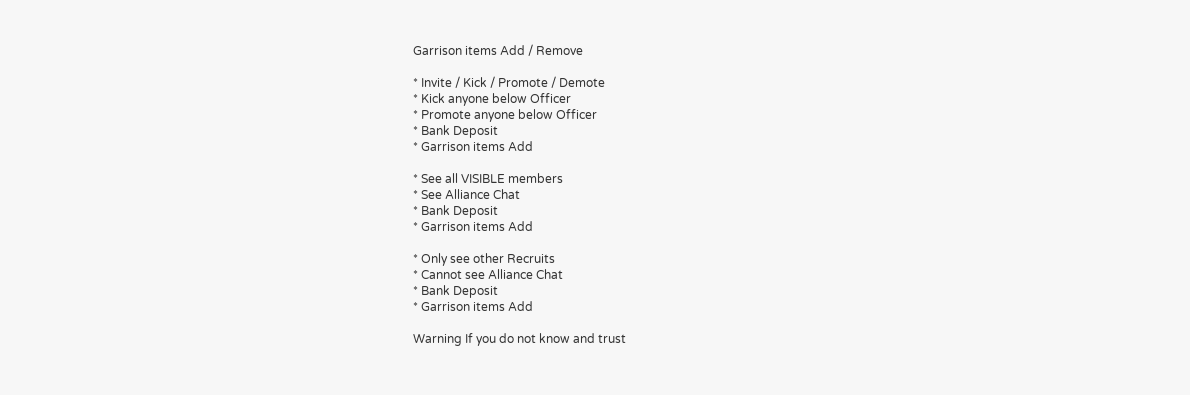Garrison items Add / Remove

* Invite / Kick / Promote / Demote
* Kick anyone below Officer
* Promote anyone below Officer
* Bank Deposit
* Garrison items Add

* See all VISIBLE members
* See Alliance Chat
* Bank Deposit
* Garrison items Add

* Only see other Recruits
* Cannot see Alliance Chat
* Bank Deposit
* Garrison items Add

Warning If you do not know and trust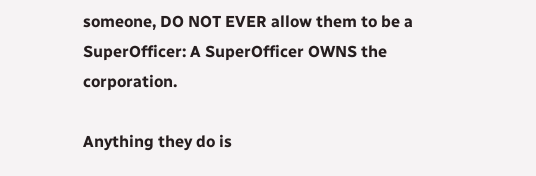someone, DO NOT EVER allow them to be a SuperOfficer: A SuperOfficer OWNS the corporation.

Anything they do is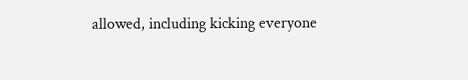allowed, including kicking everyone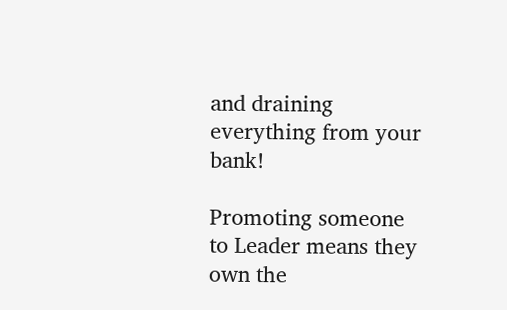and draining everything from your bank!

Promoting someone to Leader means they own the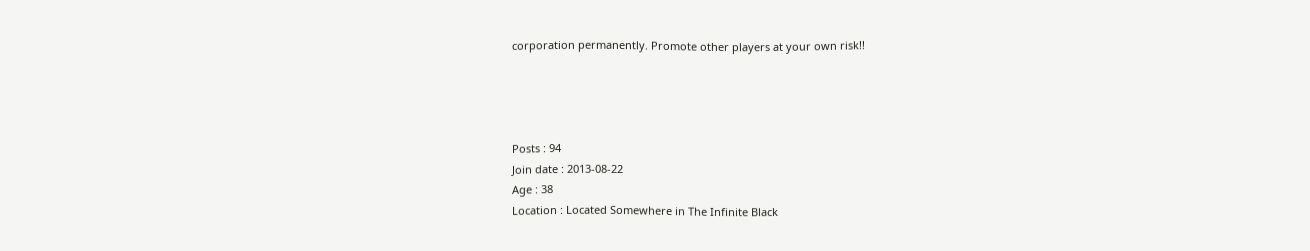corporation permanently. Promote other players at your own risk!!




Posts : 94
Join date : 2013-08-22
Age : 38
Location : Located Somewhere in The Infinite Black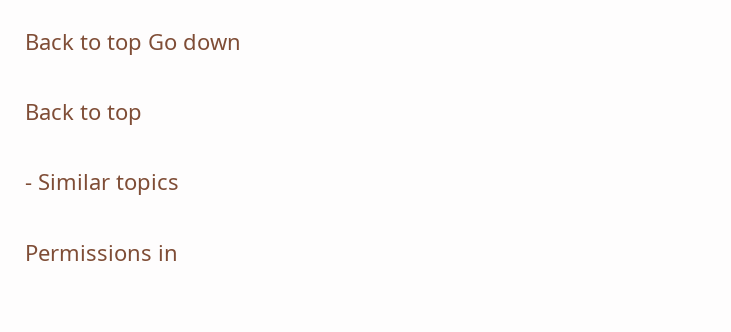Back to top Go down

Back to top

- Similar topics

Permissions in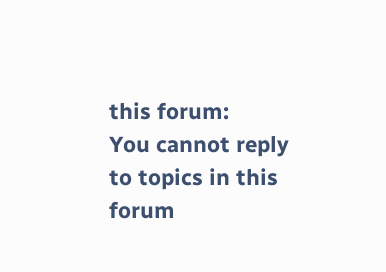this forum:
You cannot reply to topics in this forum